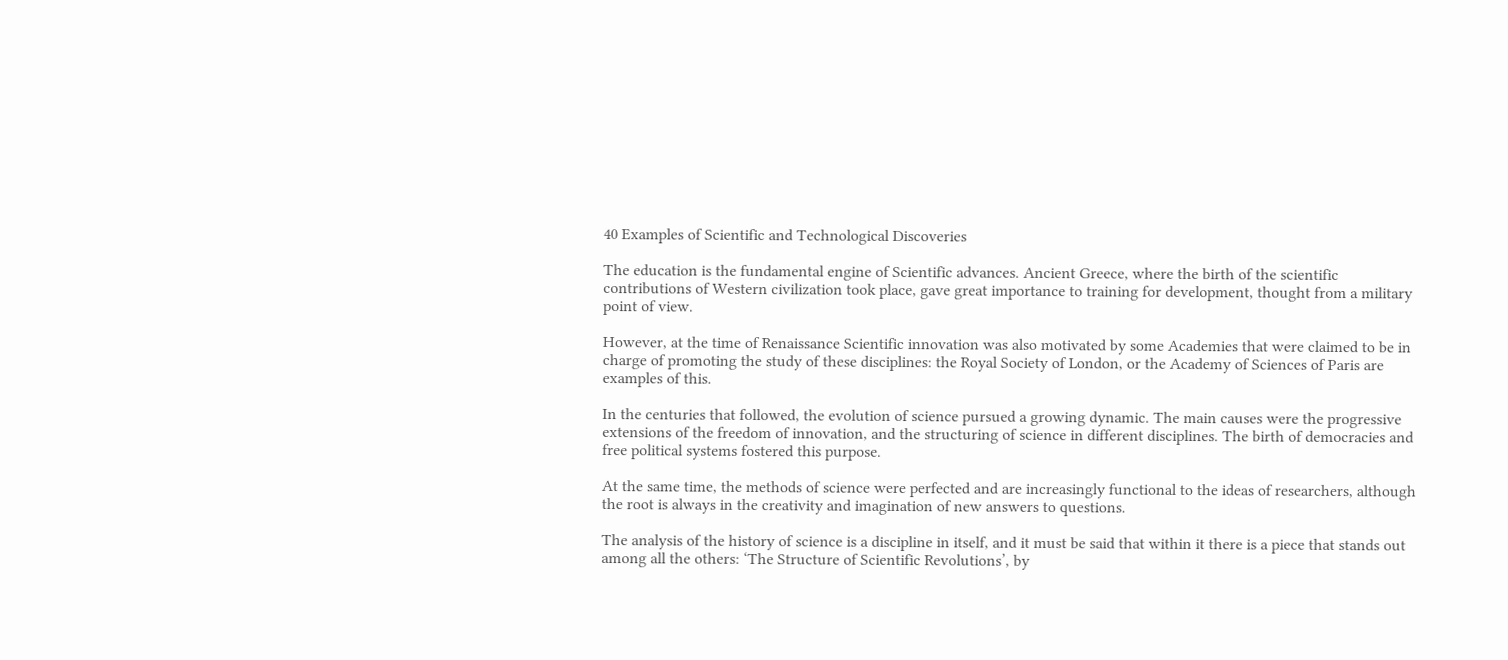40 Examples of Scientific and Technological Discoveries

The education is the fundamental engine of Scientific advances. Ancient Greece, where the birth of the scientific contributions of Western civilization took place, gave great importance to training for development, thought from a military point of view.

However, at the time of Renaissance Scientific innovation was also motivated by some Academies that were claimed to be in charge of promoting the study of these disciplines: the Royal Society of London, or the Academy of Sciences of Paris are examples of this.

In the centuries that followed, the evolution of science pursued a growing dynamic. The main causes were the progressive extensions of the freedom of innovation, and the structuring of science in different disciplines. The birth of democracies and free political systems fostered this purpose.

At the same time, the methods of science were perfected and are increasingly functional to the ideas of researchers, although the root is always in the creativity and imagination of new answers to questions.

The analysis of the history of science is a discipline in itself, and it must be said that within it there is a piece that stands out among all the others: ‘The Structure of Scientific Revolutions’, by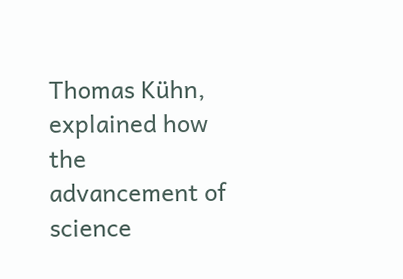Thomas Kühn, explained how the advancement of science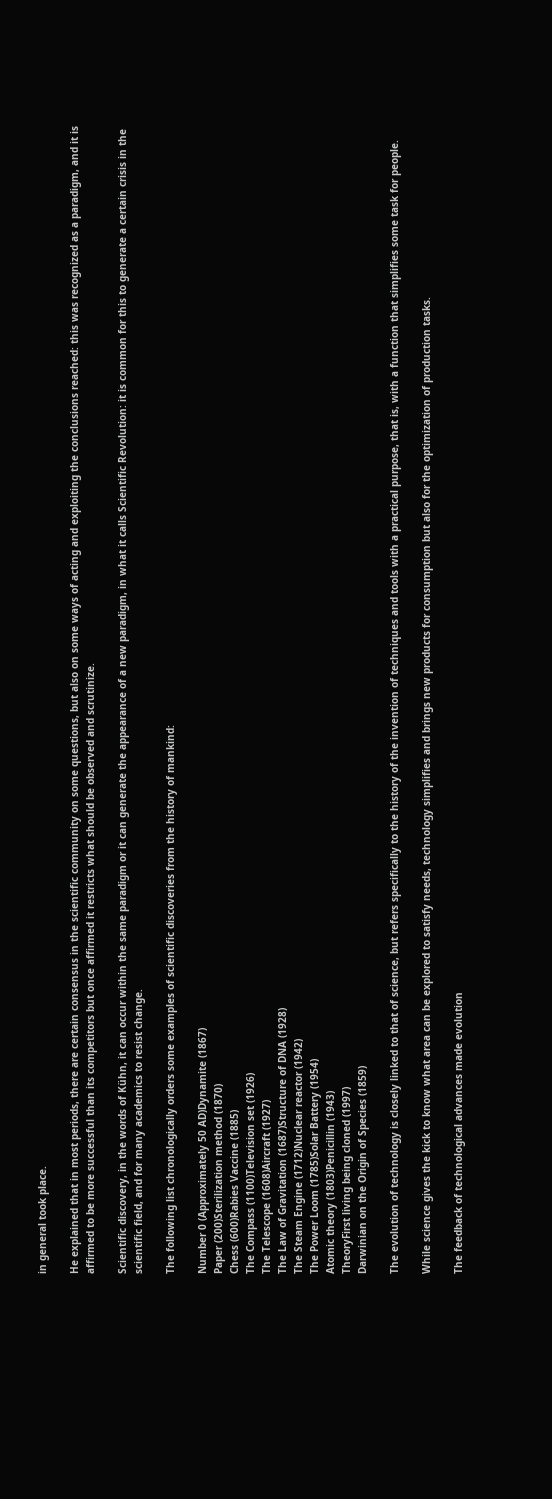in general took place.

He explained that in most periods, there are certain consensus in the scientific community on some questions, but also on some ways of acting and exploiting the conclusions reached: this was recognized as a paradigm, and it is affirmed to be more successful than its competitors but once affirmed it restricts what should be observed and scrutinize.

Scientific discovery, in the words of Kühn, it can occur within the same paradigm or it can generate the appearance of a new paradigm, in what it calls Scientific Revolution: it is common for this to generate a certain crisis in the scientific field, and for many academics to resist change.

The following list chronologically orders some examples of scientific discoveries from the history of mankind:

Number 0 (Approximately 50 AD)Dynamite (1867)
Paper (200)Sterilization method (1870)
Chess (600)Rabies Vaccine (1885)
The Compass (1100)Television set (1926)
The Telescope (1608)Aircraft (1927)
The Law of Gravitation (1687)Structure of DNA (1928)
The Steam Engine (1712)Nuclear reactor (1942)
The Power Loom (1785)Solar Battery (1954)
Atomic theory (1803)Penicillin (1943)
TheoryFirst living being cloned (1997)
Darwinian on the Origin of Species (1859)

The evolution of technology is closely linked to that of science, but refers specifically to the history of the invention of techniques and tools with a practical purpose, that is, with a function that simplifies some task for people.

While science gives the kick to know what area can be explored to satisfy needs, technology simplifies and brings new products for consumption but also for the optimization of production tasks.

The feedback of technological advances made evolution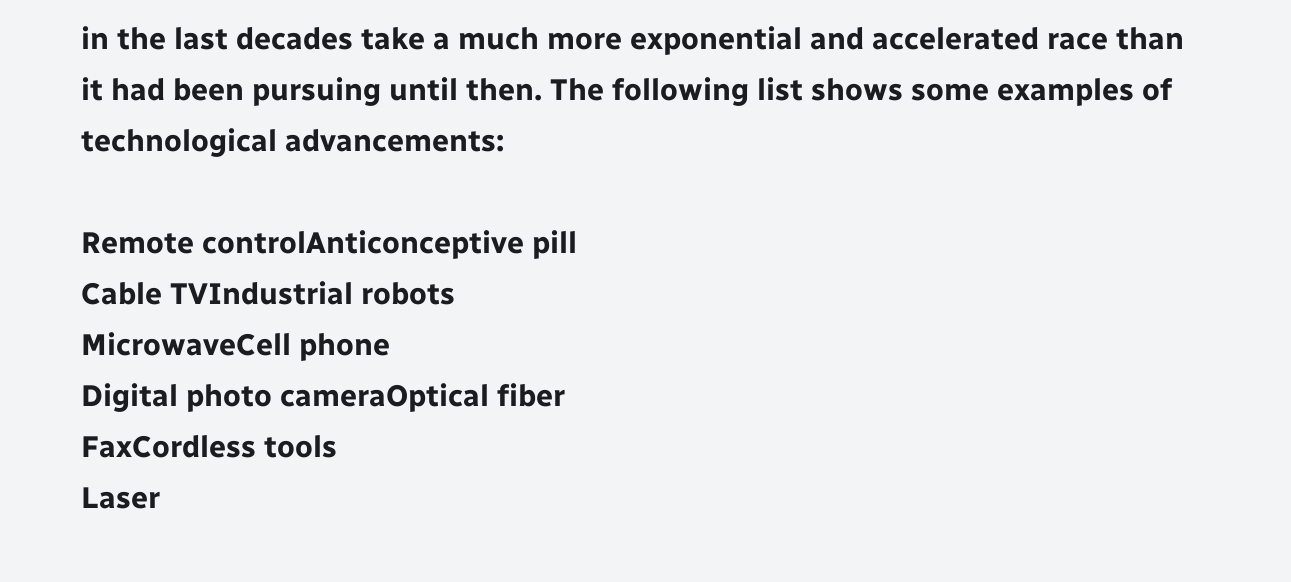in the last decades take a much more exponential and accelerated race than it had been pursuing until then. The following list shows some examples of technological advancements:

Remote controlAnticonceptive pill
Cable TVIndustrial robots
MicrowaveCell phone
Digital photo cameraOptical fiber
FaxCordless tools
Laser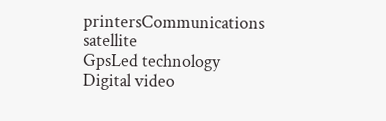printersCommunications satellite
GpsLed technology
Digital video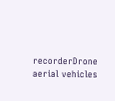recorderDrone aerial vehicles